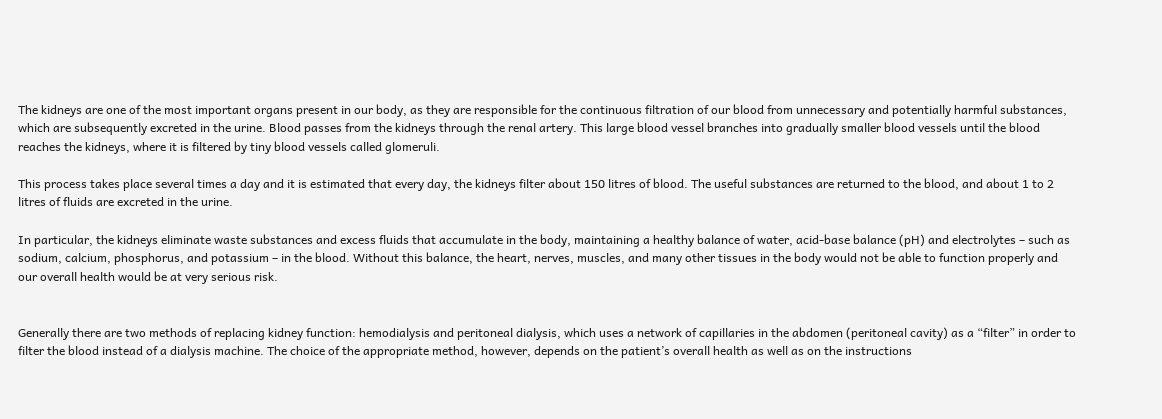The kidneys are one of the most important organs present in our body, as they are responsible for the continuous filtration of our blood from unnecessary and potentially harmful substances, which are subsequently excreted in the urine. Blood passes from the kidneys through the renal artery. This large blood vessel branches into gradually smaller blood vessels until the blood reaches the kidneys, where it is filtered by tiny blood vessels called glomeruli.

This process takes place several times a day and it is estimated that every day, the kidneys filter about 150 litres of blood. The useful substances are returned to the blood, and about 1 to 2 litres of fluids are excreted in the urine.

In particular, the kidneys eliminate waste substances and excess fluids that accumulate in the body, maintaining a healthy balance of water, acid-base balance (pH) and electrolytes – such as sodium, calcium, phosphorus, and potassium – in the blood. Without this balance, the heart, nerves, muscles, and many other tissues in the body would not be able to function properly and our overall health would be at very serious risk.


Generally there are two methods of replacing kidney function: hemodialysis and peritoneal dialysis, which uses a network of capillaries in the abdomen (peritoneal cavity) as a “filter” in order to filter the blood instead of a dialysis machine. The choice of the appropriate method, however, depends on the patient’s overall health as well as on the instructions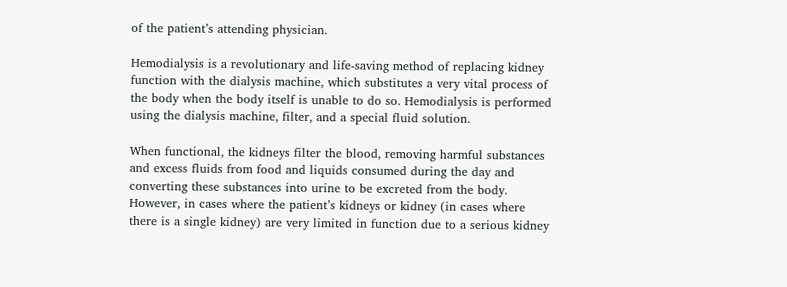of the patient’s attending physician.

Hemodialysis is a revolutionary and life-saving method of replacing kidney function with the dialysis machine, which substitutes a very vital process of the body when the body itself is unable to do so. Hemodialysis is performed using the dialysis machine, filter, and a special fluid solution.

When functional, the kidneys filter the blood, removing harmful substances and excess fluids from food and liquids consumed during the day and converting these substances into urine to be excreted from the body. However, in cases where the patient’s kidneys or kidney (in cases where there is a single kidney) are very limited in function due to a serious kidney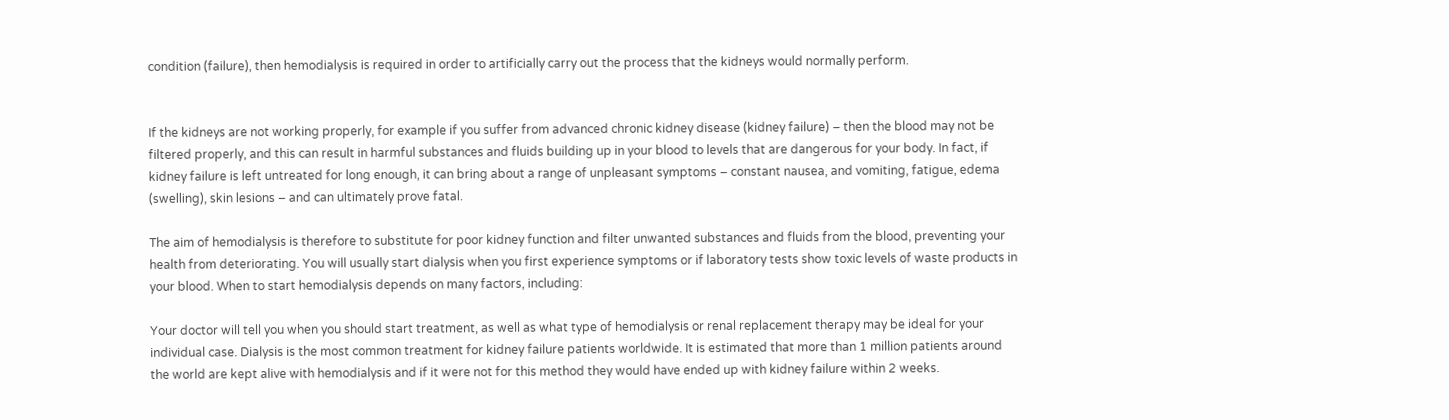condition (failure), then hemodialysis is required in order to artificially carry out the process that the kidneys would normally perform.


If the kidneys are not working properly, for example if you suffer from advanced chronic kidney disease (kidney failure) – then the blood may not be filtered properly, and this can result in harmful substances and fluids building up in your blood to levels that are dangerous for your body. In fact, if kidney failure is left untreated for long enough, it can bring about a range of unpleasant symptoms – constant nausea, and vomiting, fatigue, edema (swelling), skin lesions – and can ultimately prove fatal.

The aim of hemodialysis is therefore to substitute for poor kidney function and filter unwanted substances and fluids from the blood, preventing your health from deteriorating. You will usually start dialysis when you first experience symptoms or if laboratory tests show toxic levels of waste products in your blood. When to start hemodialysis depends on many factors, including:

Your doctor will tell you when you should start treatment, as well as what type of hemodialysis or renal replacement therapy may be ideal for your individual case. Dialysis is the most common treatment for kidney failure patients worldwide. It is estimated that more than 1 million patients around the world are kept alive with hemodialysis and if it were not for this method they would have ended up with kidney failure within 2 weeks.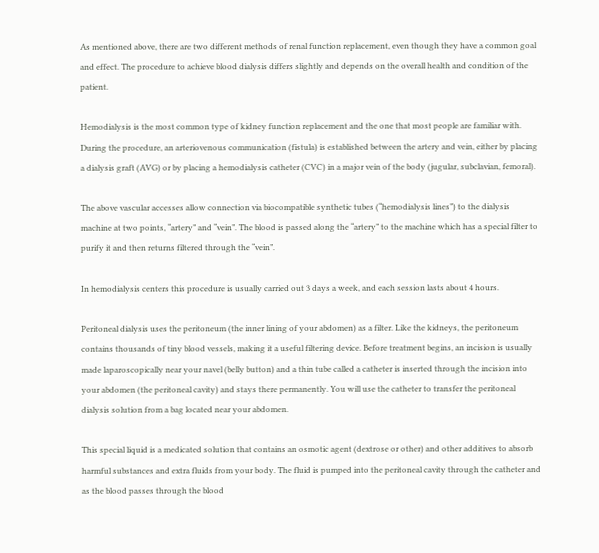As mentioned above, there are two different methods of renal function replacement, even though they have a common goal and effect. The procedure to achieve blood dialysis differs slightly and depends on the overall health and condition of the patient.

Hemodialysis is the most common type of kidney function replacement and the one that most people are familiar with. During the procedure, an arteriovenous communication (fistula) is established between the artery and vein, either by placing a dialysis graft (AVG) or by placing a hemodialysis catheter (CVC) in a major vein of the body (jugular, subclavian, femoral).

The above vascular accesses allow connection via biocompatible synthetic tubes (“hemodialysis lines”) to the dialysis machine at two points, “artery” and “vein”. The blood is passed along the “artery” to the machine which has a special filter to purify it and then returns filtered through the “vein”.

In hemodialysis centers this procedure is usually carried out 3 days a week, and each session lasts about 4 hours.

Peritoneal dialysis uses the peritoneum (the inner lining of your abdomen) as a filter. Like the kidneys, the peritoneum contains thousands of tiny blood vessels, making it a useful filtering device. Before treatment begins, an incision is usually made laparoscopically near your navel (belly button) and a thin tube called a catheter is inserted through the incision into your abdomen (the peritoneal cavity) and stays there permanently. You will use the catheter to transfer the peritoneal dialysis solution from a bag located near your abdomen.

This special liquid is a medicated solution that contains an osmotic agent (dextrose or other) and other additives to absorb harmful substances and extra fluids from your body. The fluid is pumped into the peritoneal cavity through the catheter and as the blood passes through the blood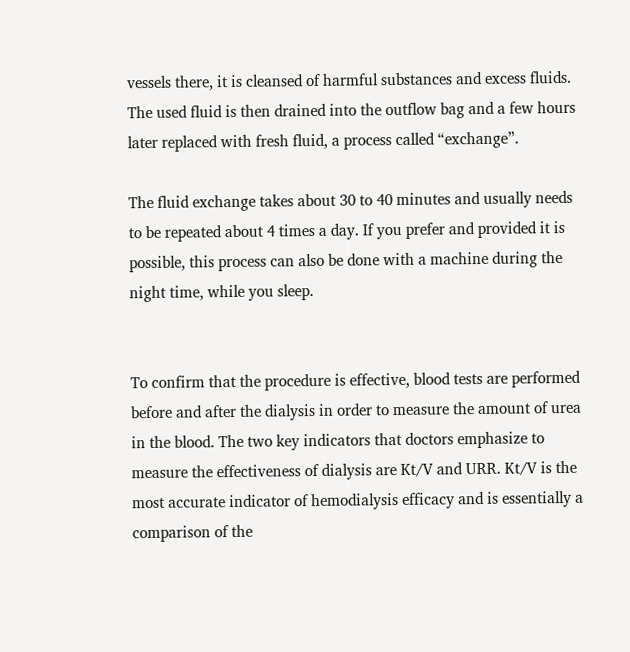vessels there, it is cleansed of harmful substances and excess fluids. The used fluid is then drained into the outflow bag and a few hours later replaced with fresh fluid, a process called “exchange”.

The fluid exchange takes about 30 to 40 minutes and usually needs to be repeated about 4 times a day. If you prefer and provided it is possible, this process can also be done with a machine during the night time, while you sleep.


To confirm that the procedure is effective, blood tests are performed before and after the dialysis in order to measure the amount of urea in the blood. The two key indicators that doctors emphasize to measure the effectiveness of dialysis are Kt/V and URR. Kt/V is the most accurate indicator of hemodialysis efficacy and is essentially a comparison of the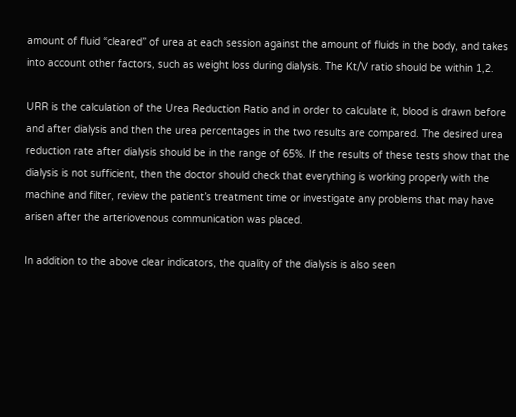amount of fluid “cleared” of urea at each session against the amount of fluids in the body, and takes into account other factors, such as weight loss during dialysis. The Kt/V ratio should be within 1,2.

URR is the calculation of the Urea Reduction Ratio and in order to calculate it, blood is drawn before and after dialysis and then the urea percentages in the two results are compared. The desired urea reduction rate after dialysis should be in the range of 65%. If the results of these tests show that the dialysis is not sufficient, then the doctor should check that everything is working properly with the machine and filter, review the patient’s treatment time or investigate any problems that may have arisen after the arteriovenous communication was placed.

In addition to the above clear indicators, the quality of the dialysis is also seen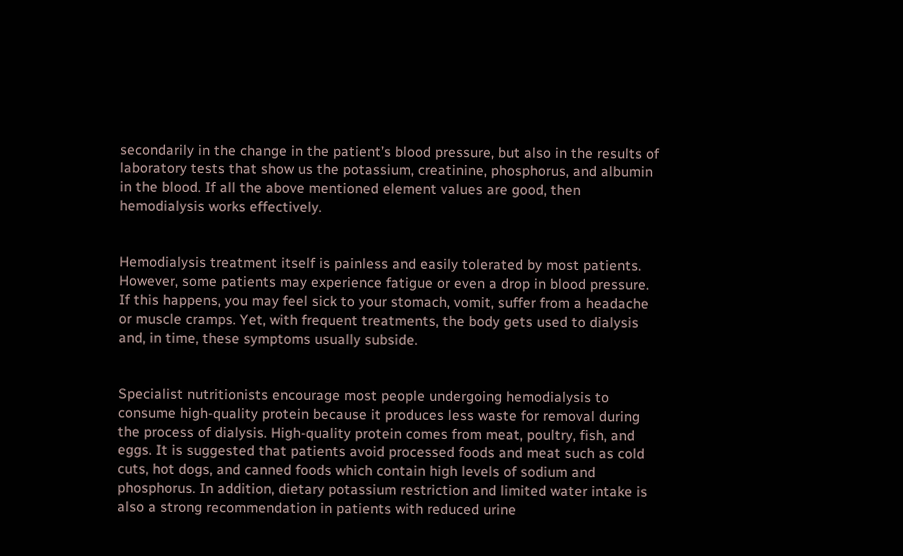secondarily in the change in the patient’s blood pressure, but also in the results of laboratory tests that show us the potassium, creatinine, phosphorus, and albumin in the blood. If all the above mentioned element values are good, then hemodialysis works effectively.


Hemodialysis treatment itself is painless and easily tolerated by most patients. However, some patients may experience fatigue or even a drop in blood pressure. If this happens, you may feel sick to your stomach, vomit, suffer from a headache or muscle cramps. Yet, with frequent treatments, the body gets used to dialysis and, in time, these symptoms usually subside.


Specialist nutritionists encourage most people undergoing hemodialysis to consume high-quality protein because it produces less waste for removal during the process of dialysis. High-quality protein comes from meat, poultry, fish, and eggs. It is suggested that patients avoid processed foods and meat such as cold cuts, hot dogs, and canned foods which contain high levels of sodium and phosphorus. In addition, dietary potassium restriction and limited water intake is also a strong recommendation in patients with reduced urine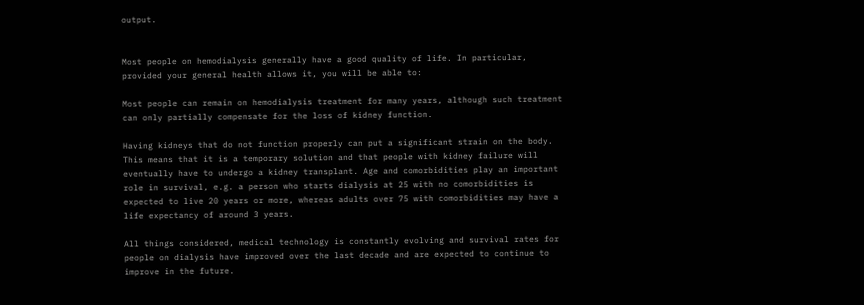output.


Most people on hemodialysis generally have a good quality of life. In particular, provided your general health allows it, you will be able to:

Most people can remain on hemodialysis treatment for many years, although such treatment can only partially compensate for the loss of kidney function.

Having kidneys that do not function properly can put a significant strain on the body. This means that it is a temporary solution and that people with kidney failure will eventually have to undergo a kidney transplant. Age and comorbidities play an important role in survival, e.g. a person who starts dialysis at 25 with no comorbidities is expected to live 20 years or more, whereas adults over 75 with comorbidities may have a life expectancy of around 3 years.

All things considered, medical technology is constantly evolving and survival rates for people on dialysis have improved over the last decade and are expected to continue to improve in the future.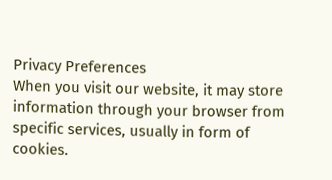Privacy Preferences
When you visit our website, it may store information through your browser from specific services, usually in form of cookies.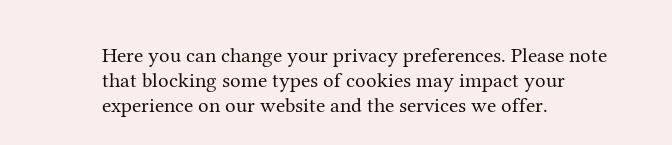Here you can change your privacy preferences. Please note that blocking some types of cookies may impact your experience on our website and the services we offer.